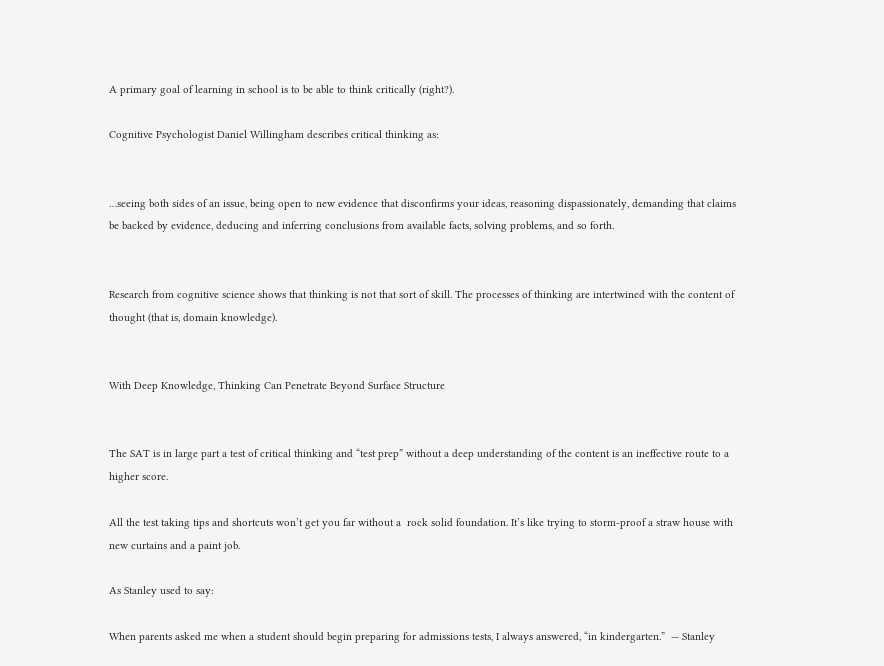A primary goal of learning in school is to be able to think critically (right?).

Cognitive Psychologist Daniel Willingham describes critical thinking as:


…seeing both sides of an issue, being open to new evidence that disconfirms your ideas, reasoning dispassionately, demanding that claims be backed by evidence, deducing and inferring conclusions from available facts, solving problems, and so forth.


Research from cognitive science shows that thinking is not that sort of skill. The processes of thinking are intertwined with the content of thought (that is, domain knowledge).


With Deep Knowledge, Thinking Can Penetrate Beyond Surface Structure


The SAT is in large part a test of critical thinking and “test prep” without a deep understanding of the content is an ineffective route to a higher score.

All the test taking tips and shortcuts won’t get you far without a  rock solid foundation. It’s like trying to storm-proof a straw house with new curtains and a paint job.

As Stanley used to say:

When parents asked me when a student should begin preparing for admissions tests, I always answered, “in kindergarten.”  — Stanley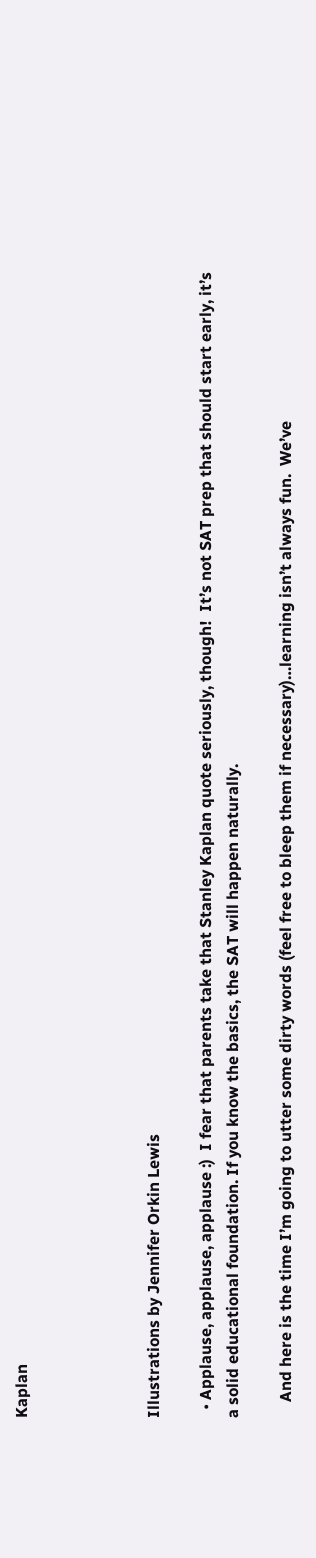Kaplan




Illustrations by Jennifer Orkin Lewis

  • Applause, applause, applause :)  I fear that parents take that Stanley Kaplan quote seriously, though!  It’s not SAT prep that should start early, it’s a solid educational foundation. If you know the basics, the SAT will happen naturally.

    And here is the time I’m going to utter some dirty words (feel free to bleep them if necessary)…learning isn’t always fun.  We’ve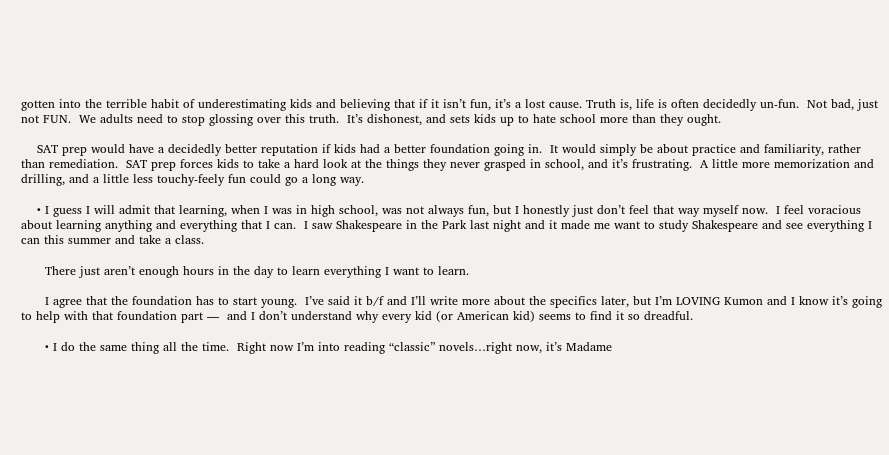gotten into the terrible habit of underestimating kids and believing that if it isn’t fun, it’s a lost cause. Truth is, life is often decidedly un-fun.  Not bad, just not FUN.  We adults need to stop glossing over this truth.  It’s dishonest, and sets kids up to hate school more than they ought.

    SAT prep would have a decidedly better reputation if kids had a better foundation going in.  It would simply be about practice and familiarity, rather than remediation.  SAT prep forces kids to take a hard look at the things they never grasped in school, and it’s frustrating.  A little more memorization and drilling, and a little less touchy-feely fun could go a long way.

    • I guess I will admit that learning, when I was in high school, was not always fun, but I honestly just don’t feel that way myself now.  I feel voracious about learning anything and everything that I can.  I saw Shakespeare in the Park last night and it made me want to study Shakespeare and see everything I can this summer and take a class.

      There just aren’t enough hours in the day to learn everything I want to learn.

      I agree that the foundation has to start young.  I’ve said it b/f and I’ll write more about the specifics later, but I’m LOVING Kumon and I know it’s going to help with that foundation part —  and I don’t understand why every kid (or American kid) seems to find it so dreadful.

      • I do the same thing all the time.  Right now I’m into reading “classic” novels…right now, it’s Madame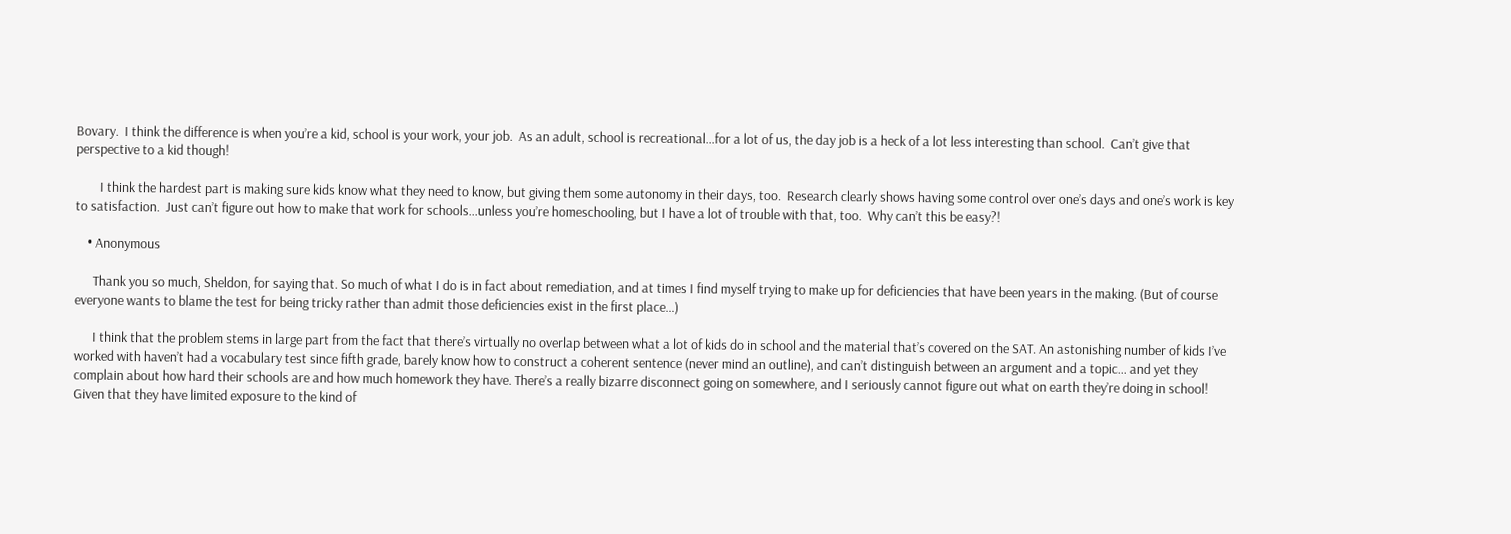Bovary.  I think the difference is when you’re a kid, school is your work, your job.  As an adult, school is recreational…for a lot of us, the day job is a heck of a lot less interesting than school.  Can’t give that perspective to a kid though!

        I think the hardest part is making sure kids know what they need to know, but giving them some autonomy in their days, too.  Research clearly shows having some control over one’s days and one’s work is key to satisfaction.  Just can’t figure out how to make that work for schools…unless you’re homeschooling, but I have a lot of trouble with that, too.  Why can’t this be easy?!

    • Anonymous

      Thank you so much, Sheldon, for saying that. So much of what I do is in fact about remediation, and at times I find myself trying to make up for deficiencies that have been years in the making. (But of course everyone wants to blame the test for being tricky rather than admit those deficiencies exist in the first place…)

      I think that the problem stems in large part from the fact that there’s virtually no overlap between what a lot of kids do in school and the material that’s covered on the SAT. An astonishing number of kids I’ve worked with haven’t had a vocabulary test since fifth grade, barely know how to construct a coherent sentence (never mind an outline), and can’t distinguish between an argument and a topic… and yet they complain about how hard their schools are and how much homework they have. There’s a really bizarre disconnect going on somewhere, and I seriously cannot figure out what on earth they’re doing in school! Given that they have limited exposure to the kind of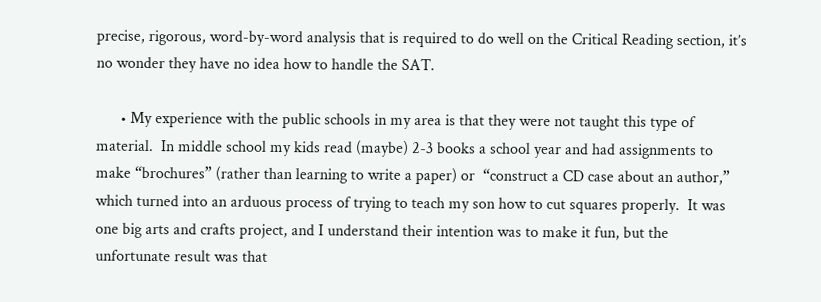precise, rigorous, word-by-word analysis that is required to do well on the Critical Reading section, it’s no wonder they have no idea how to handle the SAT.

      • My experience with the public schools in my area is that they were not taught this type of material.  In middle school my kids read (maybe) 2-3 books a school year and had assignments to make “brochures” (rather than learning to write a paper) or  “construct a CD case about an author,” which turned into an arduous process of trying to teach my son how to cut squares properly.  It was one big arts and crafts project, and I understand their intention was to make it fun, but the unfortunate result was that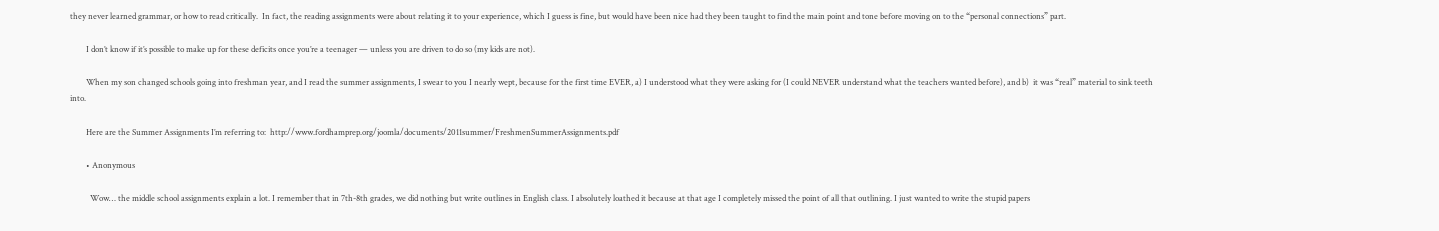they never learned grammar, or how to read critically.  In fact, the reading assignments were about relating it to your experience, which I guess is fine, but would have been nice had they been taught to find the main point and tone before moving on to the “personal connections” part.

        I don’t know if it’s possible to make up for these deficits once you’re a teenager — unless you are driven to do so (my kids are not).

        When my son changed schools going into freshman year, and I read the summer assignments, I swear to you I nearly wept, because for the first time EVER, a) I understood what they were asking for (I could NEVER understand what the teachers wanted before), and b)  it was “real” material to sink teeth into.

        Here are the Summer Assignments I’m referring to:  http://www.fordhamprep.org/joomla/documents/2011summer/FreshmenSummerAssignments.pdf

        • Anonymous

          Wow… the middle school assignments explain a lot. I remember that in 7th-8th grades, we did nothing but write outlines in English class. I absolutely loathed it because at that age I completely missed the point of all that outlining. I just wanted to write the stupid papers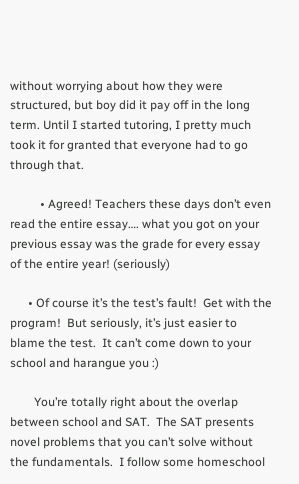without worrying about how they were structured, but boy did it pay off in the long term. Until I started tutoring, I pretty much took it for granted that everyone had to go through that.

          • Agreed! Teachers these days don’t even read the entire essay…. what you got on your previous essay was the grade for every essay of the entire year! (seriously)

      • Of course it’s the test’s fault!  Get with the program!  But seriously, it’s just easier to blame the test.  It can’t come down to your school and harangue you :)

        You’re totally right about the overlap between school and SAT.  The SAT presents novel problems that you can’t solve without the fundamentals.  I follow some homeschool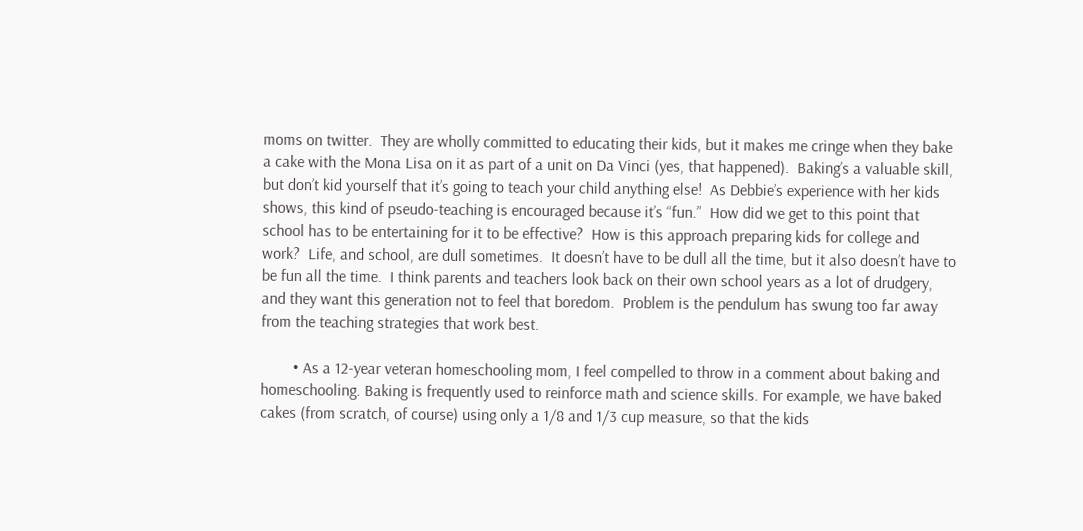moms on twitter.  They are wholly committed to educating their kids, but it makes me cringe when they bake a cake with the Mona Lisa on it as part of a unit on Da Vinci (yes, that happened).  Baking’s a valuable skill, but don’t kid yourself that it’s going to teach your child anything else!  As Debbie’s experience with her kids shows, this kind of pseudo-teaching is encouraged because it’s “fun.”  How did we get to this point that school has to be entertaining for it to be effective?  How is this approach preparing kids for college and work?  Life, and school, are dull sometimes.  It doesn’t have to be dull all the time, but it also doesn’t have to be fun all the time.  I think parents and teachers look back on their own school years as a lot of drudgery, and they want this generation not to feel that boredom.  Problem is the pendulum has swung too far away from the teaching strategies that work best.

        • As a 12-year veteran homeschooling mom, I feel compelled to throw in a comment about baking and homeschooling. Baking is frequently used to reinforce math and science skills. For example, we have baked cakes (from scratch, of course) using only a 1/8 and 1/3 cup measure, so that the kids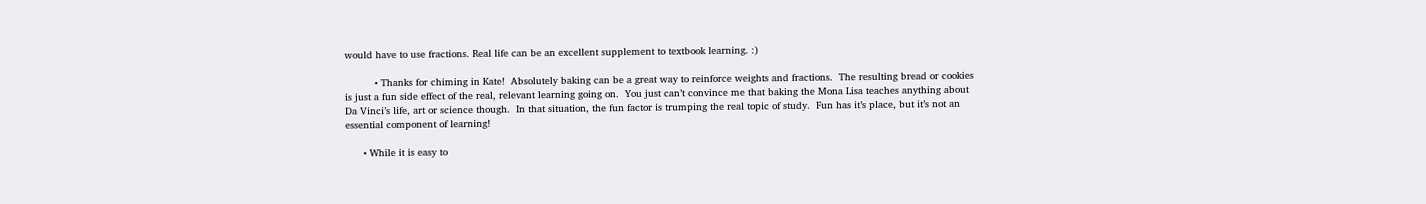would have to use fractions. Real life can be an excellent supplement to textbook learning. :)

          • Thanks for chiming in Kate!  Absolutely baking can be a great way to reinforce weights and fractions.  The resulting bread or cookies is just a fun side effect of the real, relevant learning going on.  You just can’t convince me that baking the Mona Lisa teaches anything about Da Vinci’s life, art or science though.  In that situation, the fun factor is trumping the real topic of study.  Fun has it’s place, but it’s not an essential component of learning!

      • While it is easy to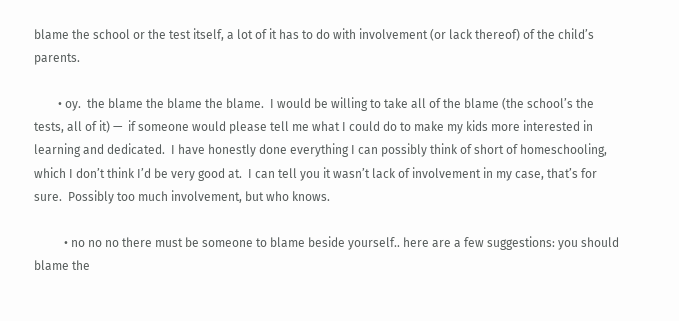blame the school or the test itself, a lot of it has to do with involvement (or lack thereof) of the child’s parents.

        • oy.  the blame the blame the blame.  I would be willing to take all of the blame (the school’s the tests, all of it) —  if someone would please tell me what I could do to make my kids more interested in learning and dedicated.  I have honestly done everything I can possibly think of short of homeschooling, which I don’t think I’d be very good at.  I can tell you it wasn’t lack of involvement in my case, that’s for sure.  Possibly too much involvement, but who knows.

          • no no no there must be someone to blame beside yourself.. here are a few suggestions: you should blame the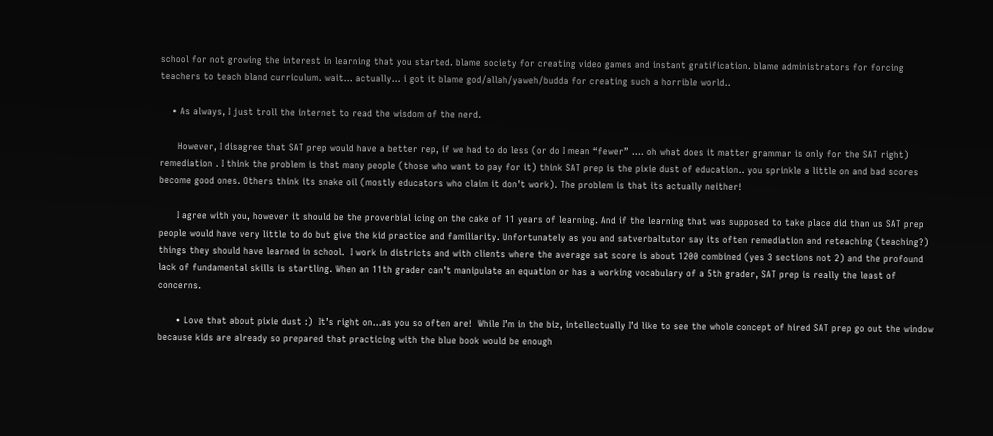school for not growing the interest in learning that you started. blame society for creating video games and instant gratification. blame administrators for forcing teachers to teach bland curriculum. wait… actually… i got it blame god/allah/yaweh/budda for creating such a horrible world..

    • As always, I just troll the internet to read the wisdom of the nerd.

      However, I disagree that SAT prep would have a better rep, if we had to do less (or do I mean “fewer” …. oh what does it matter grammar is only for the SAT right) remediation . I think the problem is that many people (those who want to pay for it) think SAT prep is the pixie dust of education.. you sprinkle a little on and bad scores become good ones. Others think its snake oil (mostly educators who claim it don’t work). The problem is that its actually neither!

      I agree with you, however it should be the proverbial icing on the cake of 11 years of learning. And if the learning that was supposed to take place did than us SAT prep people would have very little to do but give the kid practice and familiarity. Unfortunately as you and satverbaltutor say its often remediation and reteaching (teaching?) things they should have learned in school.  I work in districts and with clients where the average sat score is about 1200 combined (yes 3 sections not 2) and the profound lack of fundamental skills is startling. When an 11th grader can’t manipulate an equation or has a working vocabulary of a 5th grader, SAT prep is really the least of concerns.

      • Love that about pixie dust :)  It’s right on…as you so often are!  While I’m in the biz, intellectually I’d like to see the whole concept of hired SAT prep go out the window because kids are already so prepared that practicing with the blue book would be enough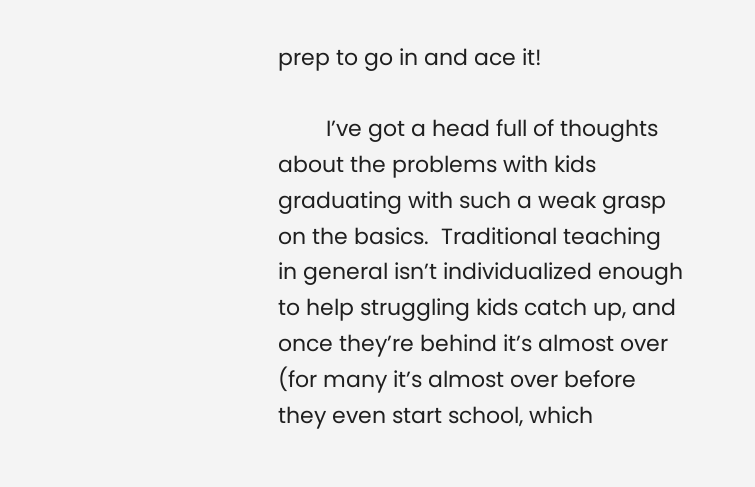prep to go in and ace it!

        I’ve got a head full of thoughts about the problems with kids graduating with such a weak grasp on the basics.  Traditional teaching in general isn’t individualized enough to help struggling kids catch up, and once they’re behind it’s almost over (for many it’s almost over before they even start school, which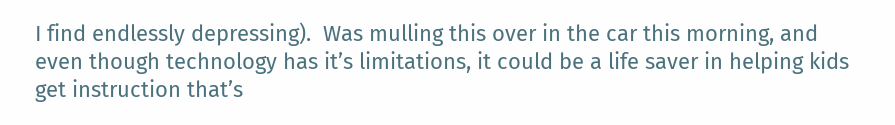I find endlessly depressing).  Was mulling this over in the car this morning, and even though technology has it’s limitations, it could be a life saver in helping kids get instruction that’s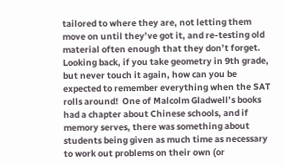tailored to where they are, not letting them move on until they’ve got it, and re-testing old material often enough that they don’t forget.  Looking back, if you take geometry in 9th grade, but never touch it again, how can you be expected to remember everything when the SAT rolls around!  One of Malcolm Gladwell’s books had a chapter about Chinese schools, and if memory serves, there was something about students being given as much time as necessary to work out problems on their own (or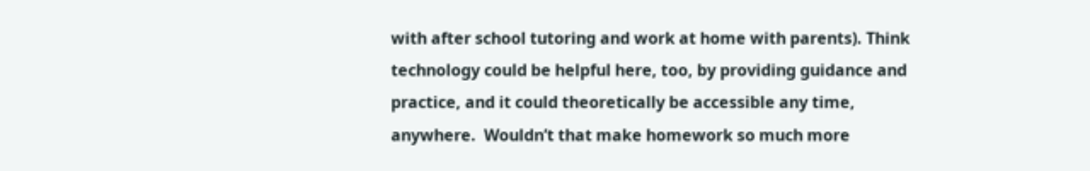with after school tutoring and work at home with parents). Think technology could be helpful here, too, by providing guidance and practice, and it could theoretically be accessible any time, anywhere.  Wouldn’t that make homework so much more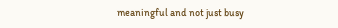meaningful and not just busy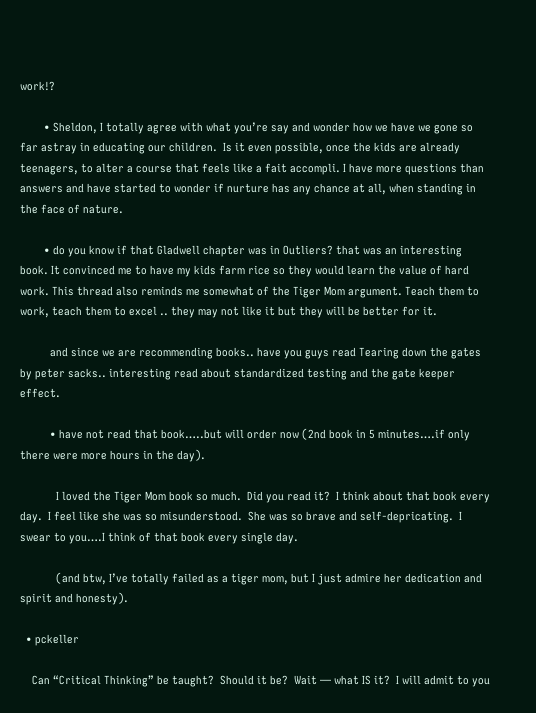work!?

        • Sheldon, I totally agree with what you’re say and wonder how we have we gone so far astray in educating our children.  Is it even possible, once the kids are already teenagers, to alter a course that feels like a fait accompli. I have more questions than answers and have started to wonder if nurture has any chance at all, when standing in the face of nature.

        • do you know if that Gladwell chapter was in Outliers? that was an interesting book. It convinced me to have my kids farm rice so they would learn the value of hard work. This thread also reminds me somewhat of the Tiger Mom argument. Teach them to work, teach them to excel .. they may not like it but they will be better for it.

          and since we are recommending books.. have you guys read Tearing down the gates by peter sacks.. interesting read about standardized testing and the gate keeper effect.

          • have not read that book…..but will order now (2nd book in 5 minutes….if only there were more hours in the day).

            I loved the Tiger Mom book so much.  Did you read it?  I think about that book every day.  I feel like she was so misunderstood.  She was so brave and self-depricating.  I swear to you….I think of that book every single day.

            (and btw, I’ve totally failed as a tiger mom, but I just admire her dedication and spirit and honesty).

  • pckeller

    Can “Critical Thinking” be taught?  Should it be?  Wait — what IS it?  I will admit to you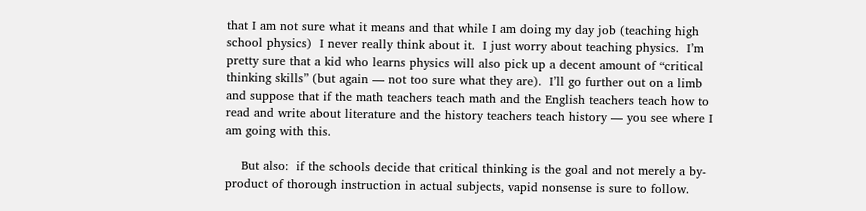that I am not sure what it means and that while I am doing my day job (teaching high school physics)  I never really think about it.  I just worry about teaching physics.  I’m pretty sure that a kid who learns physics will also pick up a decent amount of “critical thinking skills” (but again — not too sure what they are).  I’ll go further out on a limb and suppose that if the math teachers teach math and the English teachers teach how to read and write about literature and the history teachers teach history — you see where I am going with this.

    But also:  if the schools decide that critical thinking is the goal and not merely a by-product of thorough instruction in actual subjects, vapid nonsense is sure to follow.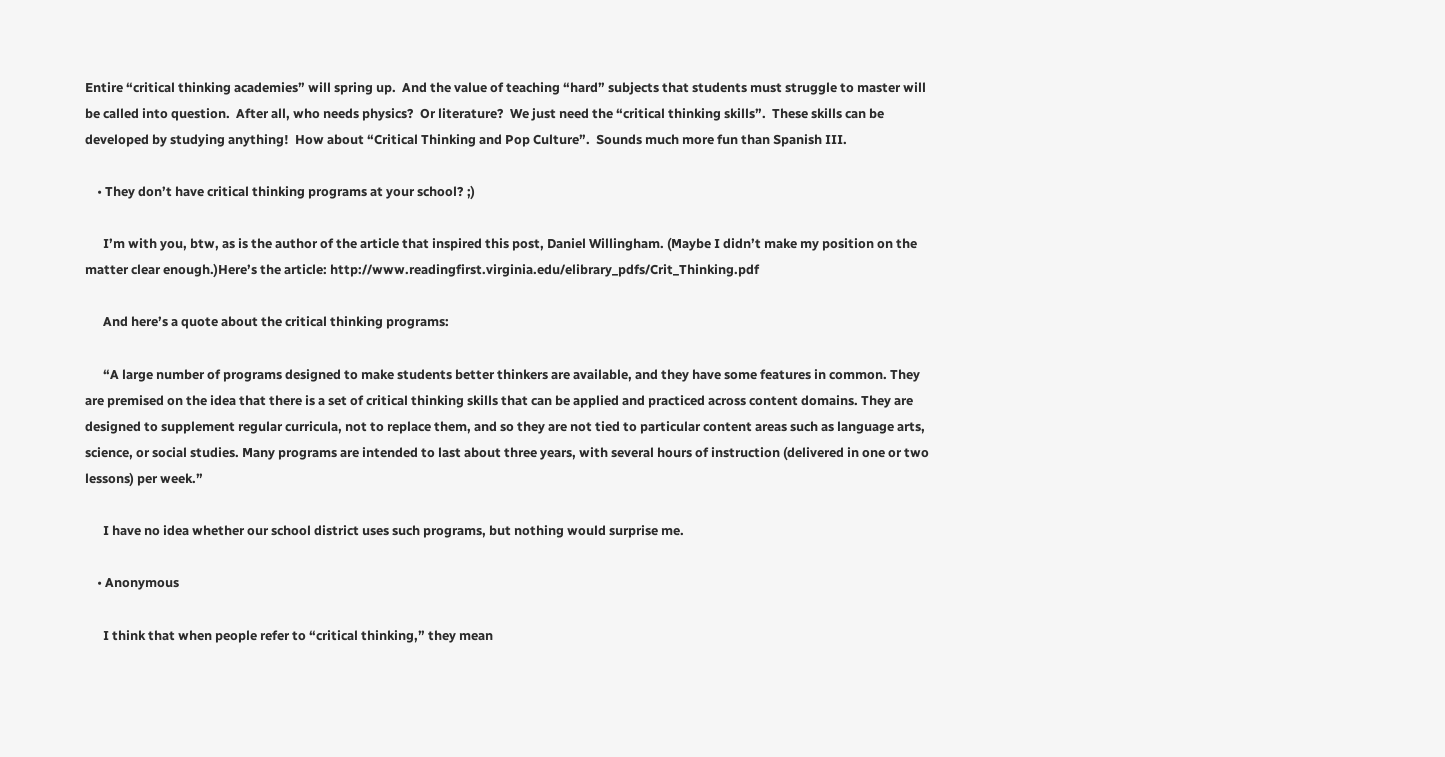Entire “critical thinking academies” will spring up.  And the value of teaching “hard” subjects that students must struggle to master will be called into question.  After all, who needs physics?  Or literature?  We just need the “critical thinking skills”.  These skills can be developed by studying anything!  How about “Critical Thinking and Pop Culture”.  Sounds much more fun than Spanish III.

    • They don’t have critical thinking programs at your school? ;)

      I’m with you, btw, as is the author of the article that inspired this post, Daniel Willingham. (Maybe I didn’t make my position on the matter clear enough.)Here’s the article: http://www.readingfirst.virginia.edu/elibrary_pdfs/Crit_Thinking.pdf

      And here’s a quote about the critical thinking programs:

      “A large number of programs designed to make students better thinkers are available, and they have some features in common. They are premised on the idea that there is a set of critical thinking skills that can be applied and practiced across content domains. They are designed to supplement regular curricula, not to replace them, and so they are not tied to particular content areas such as language arts, science, or social studies. Many programs are intended to last about three years, with several hours of instruction (delivered in one or two lessons) per week.”

      I have no idea whether our school district uses such programs, but nothing would surprise me.

    • Anonymous

      I think that when people refer to “critical thinking,” they mean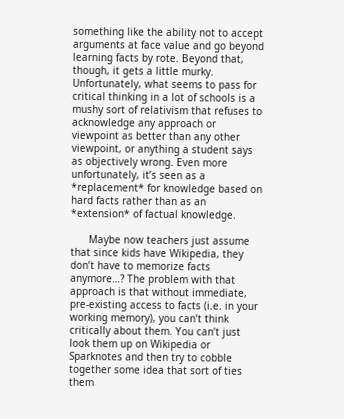something like the ability not to accept arguments at face value and go beyond learning facts by rote. Beyond that, though, it gets a little murky. Unfortunately, what seems to pass for critical thinking in a lot of schools is a mushy sort of relativism that refuses to acknowledge any approach or viewpoint as better than any other viewpoint, or anything a student says as objectively wrong. Even more unfortunately, it’s seen as a *replacement* for knowledge based on hard facts rather than as an *extension* of factual knowledge.

      Maybe now teachers just assume that since kids have Wikipedia, they don’t have to memorize facts anymore…? The problem with that approach is that without immediate, pre-existing access to facts (i.e. in your working memory), you can’t think critically about them. You can’t just look them up on Wikipedia or Sparknotes and then try to cobble together some idea that sort of ties them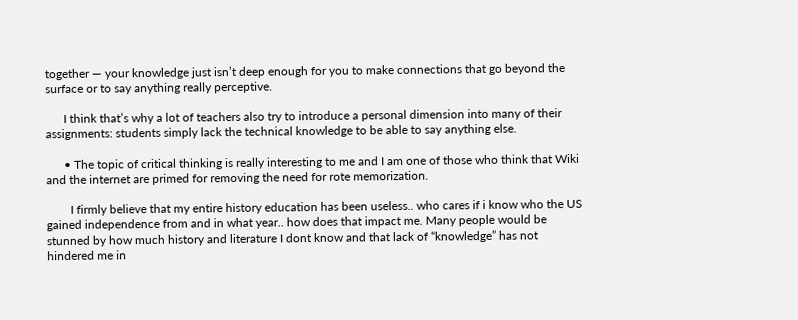together — your knowledge just isn’t deep enough for you to make connections that go beyond the surface or to say anything really perceptive.

      I think that’s why a lot of teachers also try to introduce a personal dimension into many of their assignments: students simply lack the technical knowledge to be able to say anything else.

      • The topic of critical thinking is really interesting to me and I am one of those who think that Wiki and the internet are primed for removing the need for rote memorization.

        I firmly believe that my entire history education has been useless.. who cares if i know who the US gained independence from and in what year.. how does that impact me. Many people would be stunned by how much history and literature I dont know and that lack of “knowledge” has not hindered me in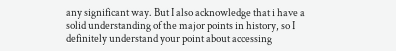any significant way. But I also acknowledge that i have a solid understanding of the major points in history, so I definitely understand your point about accessing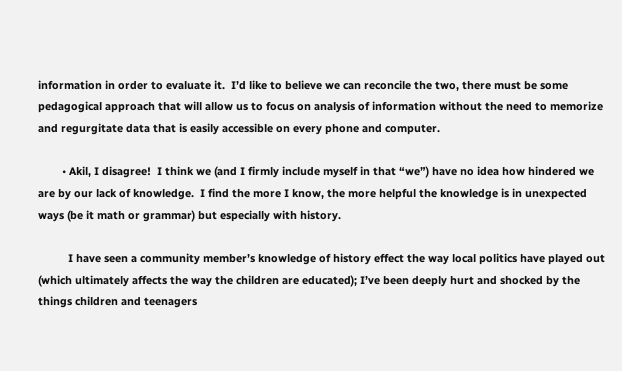information in order to evaluate it.  I’d like to believe we can reconcile the two, there must be some pedagogical approach that will allow us to focus on analysis of information without the need to memorize and regurgitate data that is easily accessible on every phone and computer.

        • Akil, I disagree!  I think we (and I firmly include myself in that “we”) have no idea how hindered we are by our lack of knowledge.  I find the more I know, the more helpful the knowledge is in unexpected ways (be it math or grammar) but especially with history.

          I have seen a community member’s knowledge of history effect the way local politics have played out (which ultimately affects the way the children are educated); I’ve been deeply hurt and shocked by the things children and teenagers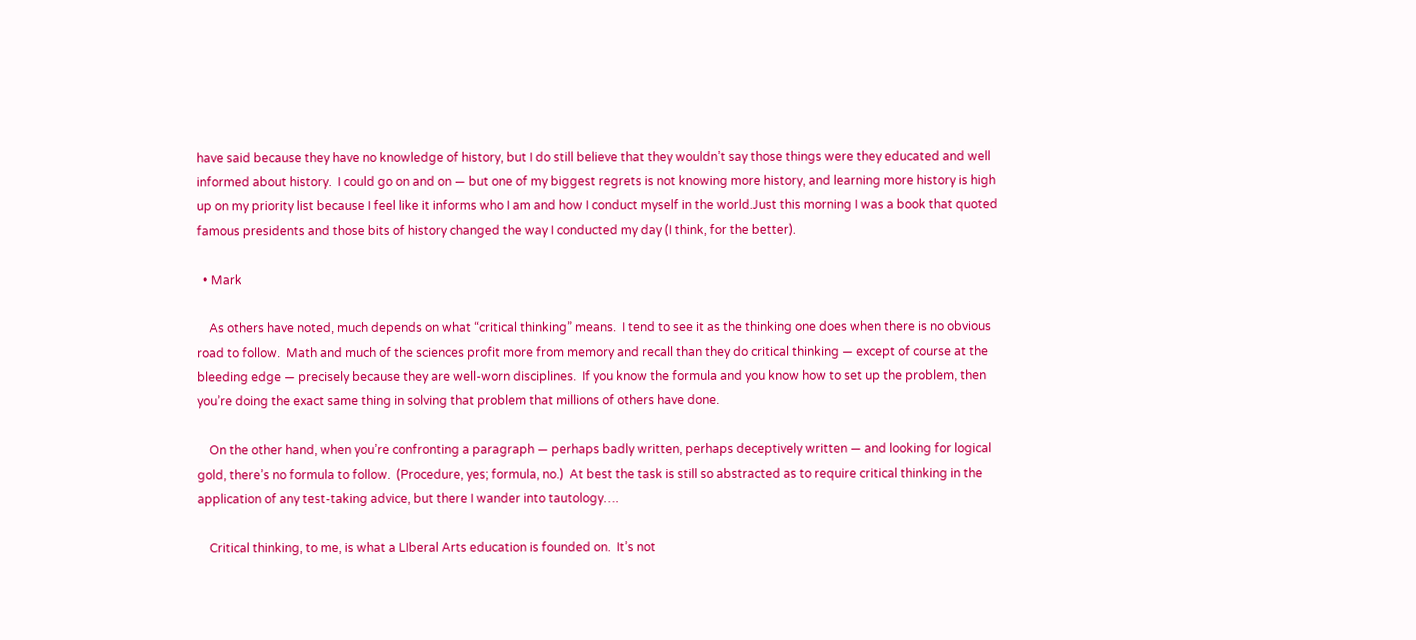have said because they have no knowledge of history, but I do still believe that they wouldn’t say those things were they educated and well informed about history.  I could go on and on — but one of my biggest regrets is not knowing more history, and learning more history is high up on my priority list because I feel like it informs who I am and how I conduct myself in the world.Just this morning I was a book that quoted famous presidents and those bits of history changed the way I conducted my day (I think, for the better).

  • Mark

    As others have noted, much depends on what “critical thinking” means.  I tend to see it as the thinking one does when there is no obvious road to follow.  Math and much of the sciences profit more from memory and recall than they do critical thinking — except of course at the bleeding edge — precisely because they are well-worn disciplines.  If you know the formula and you know how to set up the problem, then you’re doing the exact same thing in solving that problem that millions of others have done.

    On the other hand, when you’re confronting a paragraph — perhaps badly written, perhaps deceptively written — and looking for logical gold, there’s no formula to follow.  (Procedure, yes; formula, no.)  At best the task is still so abstracted as to require critical thinking in the application of any test-taking advice, but there I wander into tautology….

    Critical thinking, to me, is what a LIberal Arts education is founded on.  It’s not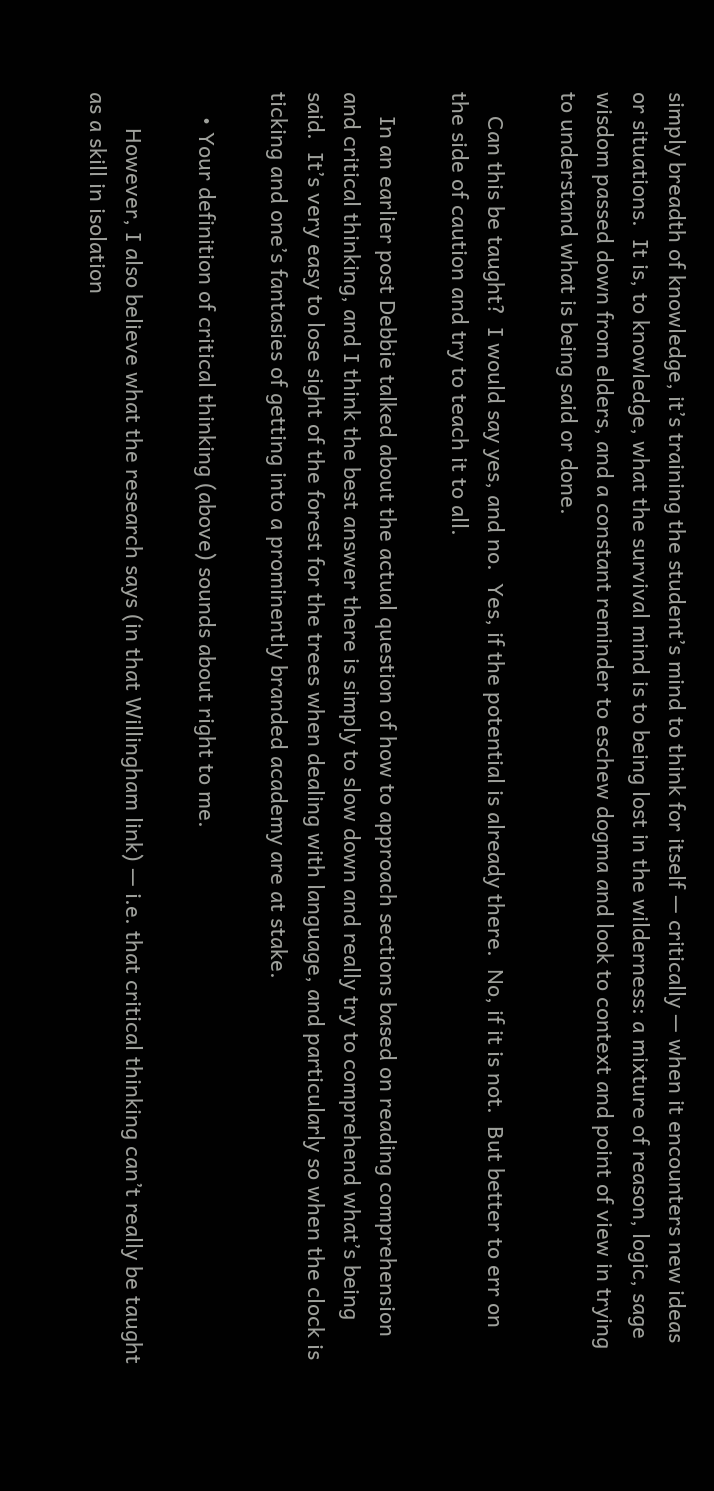simply breadth of knowledge, it’s training the student’s mind to think for itself — critically — when it encounters new ideas or situations.  It is, to knowledge, what the survival mind is to being lost in the wilderness: a mixture of reason, logic, sage wisdom passed down from elders, and a constant reminder to eschew dogma and look to context and point of view in trying to understand what is being said or done.

    Can this be taught?  I would say yes, and no.  Yes, if the potential is already there.  No, if it is not.  But better to err on the side of caution and try to teach it to all.

    In an earlier post Debbie talked about the actual question of how to approach sections based on reading comprehension and critical thinking, and I think the best answer there is simply to slow down and really try to comprehend what’s being said.  It’s very easy to lose sight of the forest for the trees when dealing with language, and particularly so when the clock is ticking and one’s fantasies of getting into a prominently branded academy are at stake.

    • Your definition of critical thinking (above) sounds about right to me.

      However, I also believe what the research says (in that Willingham link) — i.e. that critical thinking can’t really be taught as a skill in isolation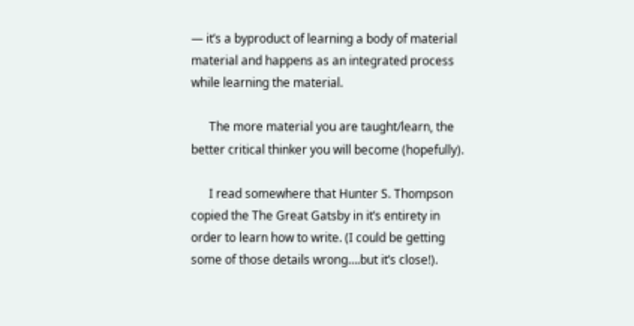— it’s a byproduct of learning a body of material material and happens as an integrated process while learning the material.

      The more material you are taught/learn, the better critical thinker you will become (hopefully).

      I read somewhere that Hunter S. Thompson copied the The Great Gatsby in it’s entirety in order to learn how to write. (I could be getting some of those details wrong….but it’s close!).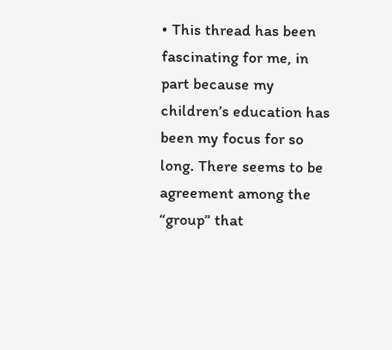• This thread has been fascinating for me, in part because my children’s education has been my focus for so long. There seems to be agreement among the “group” that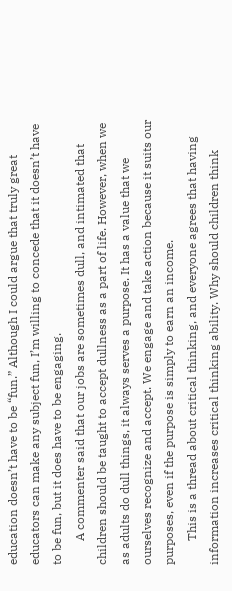education doesn’t have to be “fun.” Although I could argue that truly great educators can make any subject fun, I’m willing to concede that it doesn’t have to be fun, but it does have to be engaging.
        A commenter said that our jobs are sometimes dull, and intimated that children should be taught to accept dullness as a part of life. However, when we as adults do dull things, it always serves a purpose. It has a value that we ourselves recognize and accept. We engage and take action because it suits our purposes, even if the purpose is simply to earn an income.
        This is a thread about critical thinking, and everyone agrees that having information increases critical thinking ability. Why should children think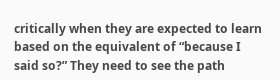critically when they are expected to learn based on the equivalent of “because I said so?” They need to see the path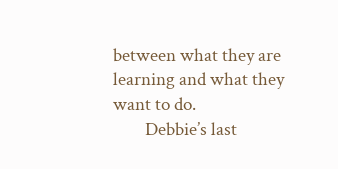between what they are learning and what they want to do.
        Debbie’s last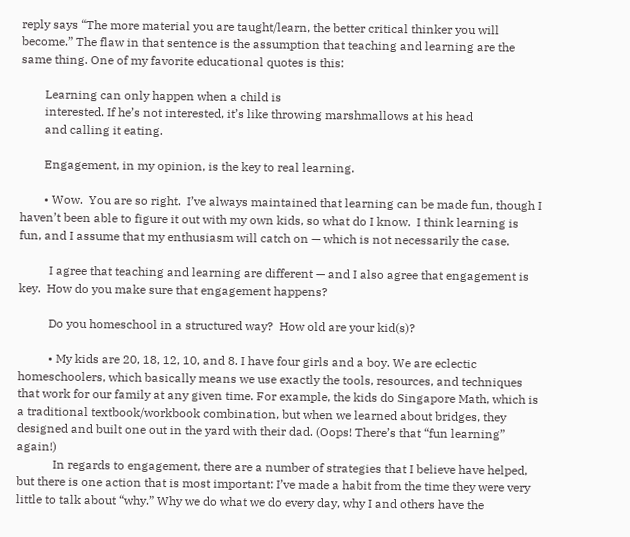reply says “The more material you are taught/learn, the better critical thinker you will become.” The flaw in that sentence is the assumption that teaching and learning are the same thing. One of my favorite educational quotes is this:

        Learning can only happen when a child is
        interested. If he’s not interested, it’s like throwing marshmallows at his head
        and calling it eating.

        Engagement, in my opinion, is the key to real learning.

        • Wow.  You are so right.  I’ve always maintained that learning can be made fun, though I haven’t been able to figure it out with my own kids, so what do I know.  I think learning is fun, and I assume that my enthusiasm will catch on — which is not necessarily the case.

          I agree that teaching and learning are different — and I also agree that engagement is key.  How do you make sure that engagement happens?

          Do you homeschool in a structured way?  How old are your kid(s)?

          • My kids are 20, 18, 12, 10, and 8. I have four girls and a boy. We are eclectic homeschoolers, which basically means we use exactly the tools, resources, and techniques that work for our family at any given time. For example, the kids do Singapore Math, which is a traditional textbook/workbook combination, but when we learned about bridges, they designed and built one out in the yard with their dad. (Oops! There’s that “fun learning” again!)
            In regards to engagement, there are a number of strategies that I believe have helped, but there is one action that is most important: I’ve made a habit from the time they were very little to talk about “why.” Why we do what we do every day, why I and others have the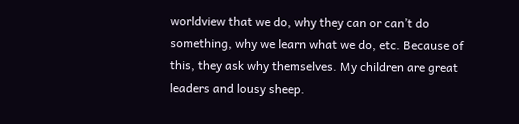worldview that we do, why they can or can’t do something, why we learn what we do, etc. Because of this, they ask why themselves. My children are great leaders and lousy sheep.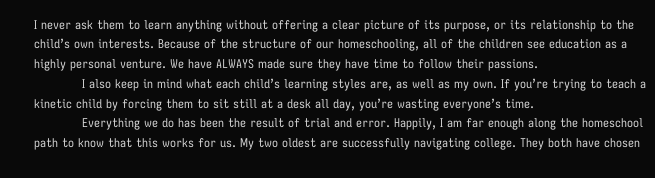I never ask them to learn anything without offering a clear picture of its purpose, or its relationship to the child’s own interests. Because of the structure of our homeschooling, all of the children see education as a highly personal venture. We have ALWAYS made sure they have time to follow their passions.
            I also keep in mind what each child’s learning styles are, as well as my own. If you’re trying to teach a kinetic child by forcing them to sit still at a desk all day, you’re wasting everyone’s time.
            Everything we do has been the result of trial and error. Happily, I am far enough along the homeschool path to know that this works for us. My two oldest are successfully navigating college. They both have chosen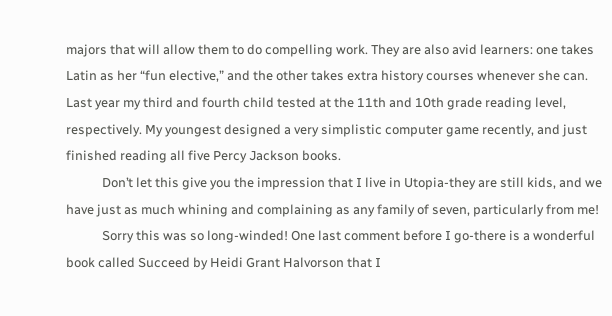majors that will allow them to do compelling work. They are also avid learners: one takes Latin as her “fun elective,” and the other takes extra history courses whenever she can. Last year my third and fourth child tested at the 11th and 10th grade reading level, respectively. My youngest designed a very simplistic computer game recently, and just finished reading all five Percy Jackson books.
            Don’t let this give you the impression that I live in Utopia-they are still kids, and we have just as much whining and complaining as any family of seven, particularly from me!
            Sorry this was so long-winded! One last comment before I go-there is a wonderful book called Succeed by Heidi Grant Halvorson that I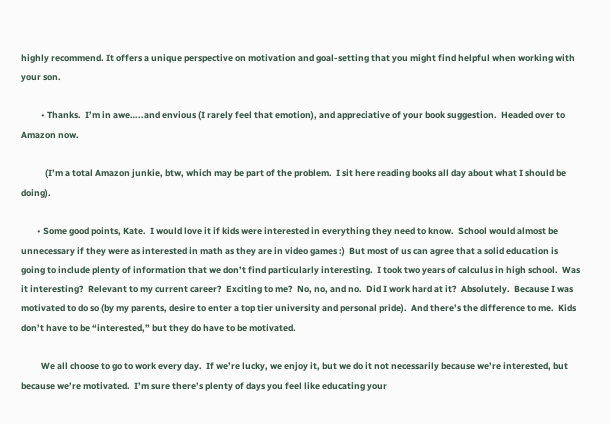highly recommend. It offers a unique perspective on motivation and goal-setting that you might find helpful when working with your son.

          • Thanks.  I’m in awe…..and envious (I rarely feel that emotion), and appreciative of your book suggestion.  Headed over to Amazon now.

            (I’m a total Amazon junkie, btw, which may be part of the problem.  I sit here reading books all day about what I should be doing).

        • Some good points, Kate.  I would love it if kids were interested in everything they need to know.  School would almost be unnecessary if they were as interested in math as they are in video games :)  But most of us can agree that a solid education is going to include plenty of information that we don’t find particularly interesting.  I took two years of calculus in high school.  Was it interesting?  Relevant to my current career?  Exciting to me?  No, no, and no.  Did I work hard at it?  Absolutely.  Because I was motivated to do so (by my parents, desire to enter a top tier university and personal pride).  And there’s the difference to me.  Kids don’t have to be “interested,” but they do have to be motivated.

          We all choose to go to work every day.  If we’re lucky, we enjoy it, but we do it not necessarily because we’re interested, but because we’re motivated.  I’m sure there’s plenty of days you feel like educating your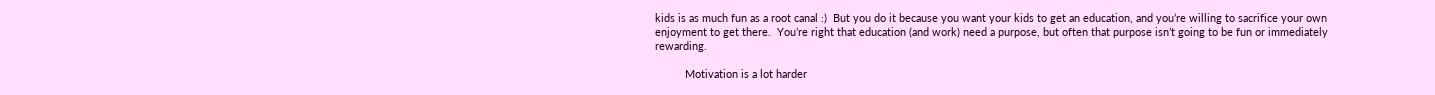kids is as much fun as a root canal :)  But you do it because you want your kids to get an education, and you’re willing to sacrifice your own enjoyment to get there.  You’re right that education (and work) need a purpose, but often that purpose isn’t going to be fun or immediately rewarding.

          Motivation is a lot harder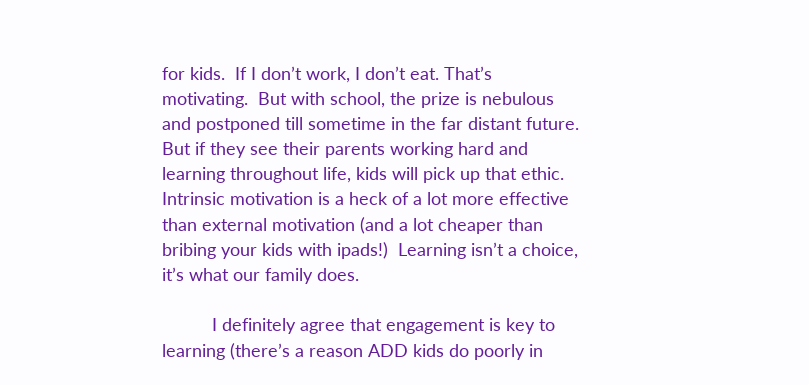for kids.  If I don’t work, I don’t eat. That’s motivating.  But with school, the prize is nebulous and postponed till sometime in the far distant future.  But if they see their parents working hard and learning throughout life, kids will pick up that ethic. Intrinsic motivation is a heck of a lot more effective than external motivation (and a lot cheaper than bribing your kids with ipads!)  Learning isn’t a choice, it’s what our family does.

          I definitely agree that engagement is key to learning (there’s a reason ADD kids do poorly in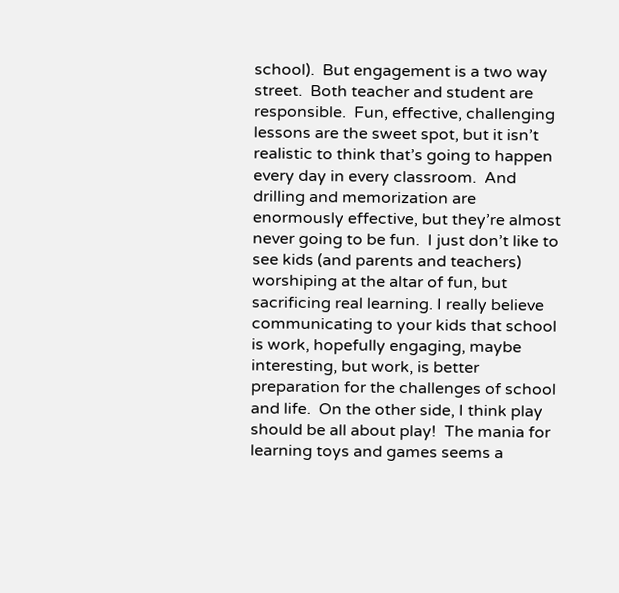school).  But engagement is a two way street.  Both teacher and student are responsible.  Fun, effective, challenging lessons are the sweet spot, but it isn’t realistic to think that’s going to happen every day in every classroom.  And drilling and memorization are enormously effective, but they’re almost never going to be fun.  I just don’t like to see kids (and parents and teachers) worshiping at the altar of fun, but sacrificing real learning. I really believe communicating to your kids that school is work, hopefully engaging, maybe interesting, but work, is better preparation for the challenges of school and life.  On the other side, I think play should be all about play!  The mania for learning toys and games seems a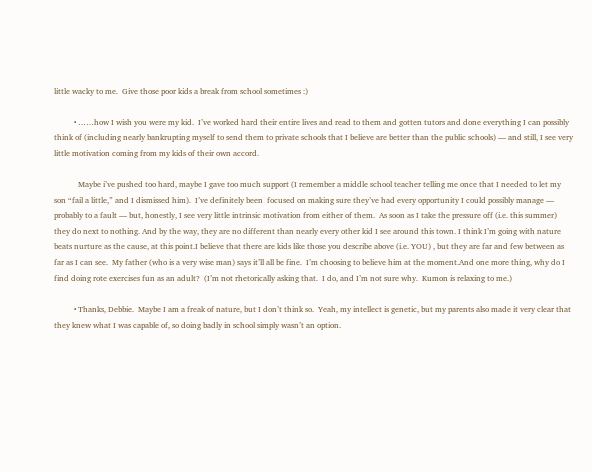little wacky to me.  Give those poor kids a break from school sometimes :)

          • ……how I wish you were my kid.  I’ve worked hard their entire lives and read to them and gotten tutors and done everything I can possibly think of (including nearly bankrupting myself to send them to private schools that I believe are better than the public schools) — and still, I see very little motivation coming from my kids of their own accord.

            Maybe i’ve pushed too hard, maybe I gave too much support (I remember a middle school teacher telling me once that I needed to let my son “fail a little,” and I dismissed him).  I’ve definitely been  focused on making sure they’ve had every opportunity I could possibly manage — probably to a fault — but, honestly, I see very little intrinsic motivation from either of them.  As soon as I take the pressure off (i.e. this summer) they do next to nothing. And by the way, they are no different than nearly every other kid I see around this town. I think I’m going with nature beats nurture as the cause, at this point.I believe that there are kids like those you describe above (i.e. YOU) , but they are far and few between as far as I can see.  My father (who is a very wise man) says it’ll all be fine.  I’m choosing to believe him at the moment.And one more thing, why do I find doing rote exercises fun as an adult?  (I’m not rhetorically asking that.  I do, and I’m not sure why.  Kumon is relaxing to me.)

          • Thanks, Debbie.  Maybe I am a freak of nature, but I don’t think so.  Yeah, my intellect is genetic, but my parents also made it very clear that they knew what I was capable of, so doing badly in school simply wasn’t an option.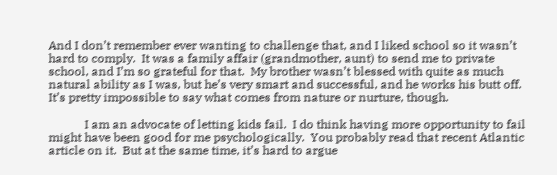And I don’t remember ever wanting to challenge that, and I liked school so it wasn’t hard to comply.  It was a family affair (grandmother, aunt) to send me to private school, and I’m so grateful for that.  My brother wasn’t blessed with quite as much natural ability as I was, but he’s very smart and successful, and he works his butt off.  It’s pretty impossible to say what comes from nature or nurture, though.

            I am an advocate of letting kids fail.  I do think having more opportunity to fail might have been good for me psychologically.  You probably read that recent Atlantic article on it.  But at the same time, it’s hard to argue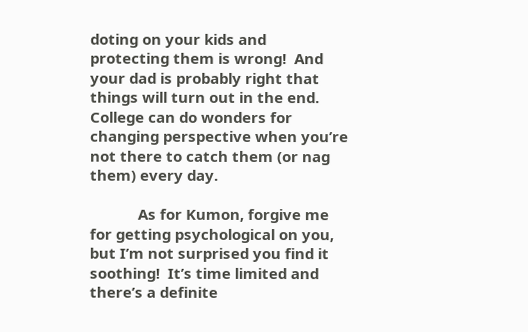doting on your kids and protecting them is wrong!  And your dad is probably right that things will turn out in the end.  College can do wonders for changing perspective when you’re not there to catch them (or nag them) every day.

            As for Kumon, forgive me for getting psychological on you, but I’m not surprised you find it soothing!  It’s time limited and there’s a definite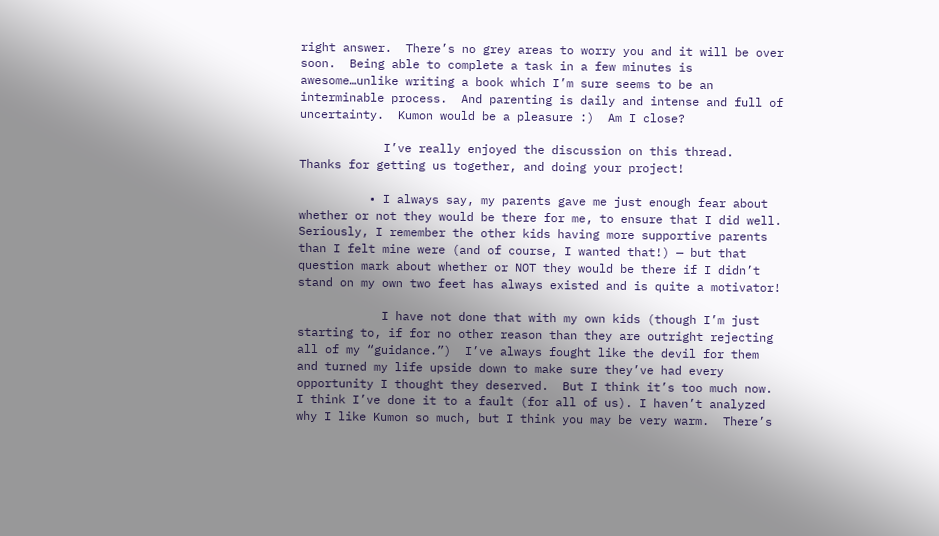right answer.  There’s no grey areas to worry you and it will be over soon.  Being able to complete a task in a few minutes is awesome…unlike writing a book which I’m sure seems to be an interminable process.  And parenting is daily and intense and full of uncertainty.  Kumon would be a pleasure :)  Am I close?

            I’ve really enjoyed the discussion on this thread.  Thanks for getting us together, and doing your project!

          • I always say, my parents gave me just enough fear about whether or not they would be there for me, to ensure that I did well.  Seriously, I remember the other kids having more supportive parents than I felt mine were (and of course, I wanted that!) — but that question mark about whether or NOT they would be there if I didn’t stand on my own two feet has always existed and is quite a motivator!

            I have not done that with my own kids (though I’m just starting to, if for no other reason than they are outright rejecting all of my “guidance.”)  I’ve always fought like the devil for them and turned my life upside down to make sure they’ve had every opportunity I thought they deserved.  But I think it’s too much now. I think I’ve done it to a fault (for all of us). I haven’t analyzed why I like Kumon so much, but I think you may be very warm.  There’s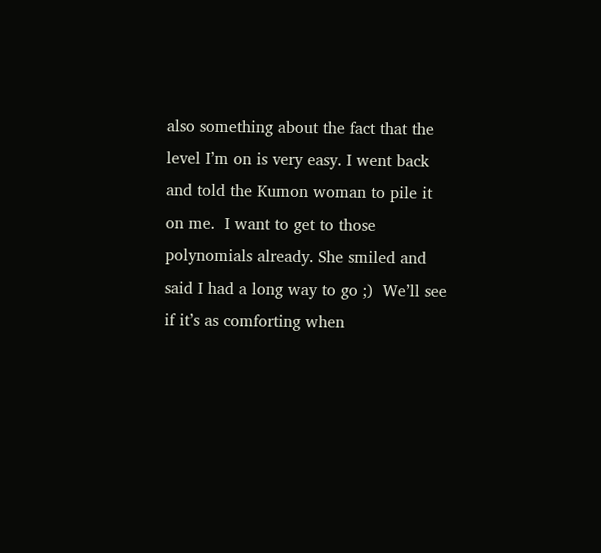also something about the fact that the level I’m on is very easy. I went back and told the Kumon woman to pile it on me.  I want to get to those polynomials already. She smiled and said I had a long way to go ;)  We’ll see if it’s as comforting when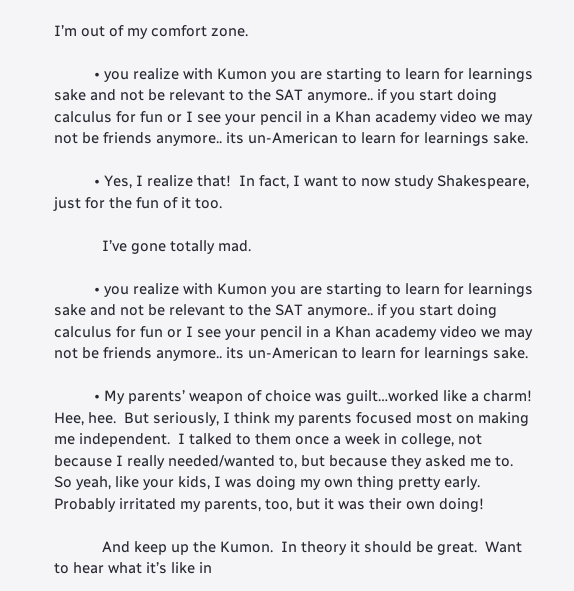I’m out of my comfort zone.

          • you realize with Kumon you are starting to learn for learnings sake and not be relevant to the SAT anymore.. if you start doing calculus for fun or I see your pencil in a Khan academy video we may not be friends anymore.. its un-American to learn for learnings sake.

          • Yes, I realize that!  In fact, I want to now study Shakespeare, just for the fun of it too.

            I’ve gone totally mad.

          • you realize with Kumon you are starting to learn for learnings sake and not be relevant to the SAT anymore.. if you start doing calculus for fun or I see your pencil in a Khan academy video we may not be friends anymore.. its un-American to learn for learnings sake.

          • My parents’ weapon of choice was guilt…worked like a charm!  Hee, hee.  But seriously, I think my parents focused most on making me independent.  I talked to them once a week in college, not because I really needed/wanted to, but because they asked me to.  So yeah, like your kids, I was doing my own thing pretty early. Probably irritated my parents, too, but it was their own doing!

            And keep up the Kumon.  In theory it should be great.  Want to hear what it’s like in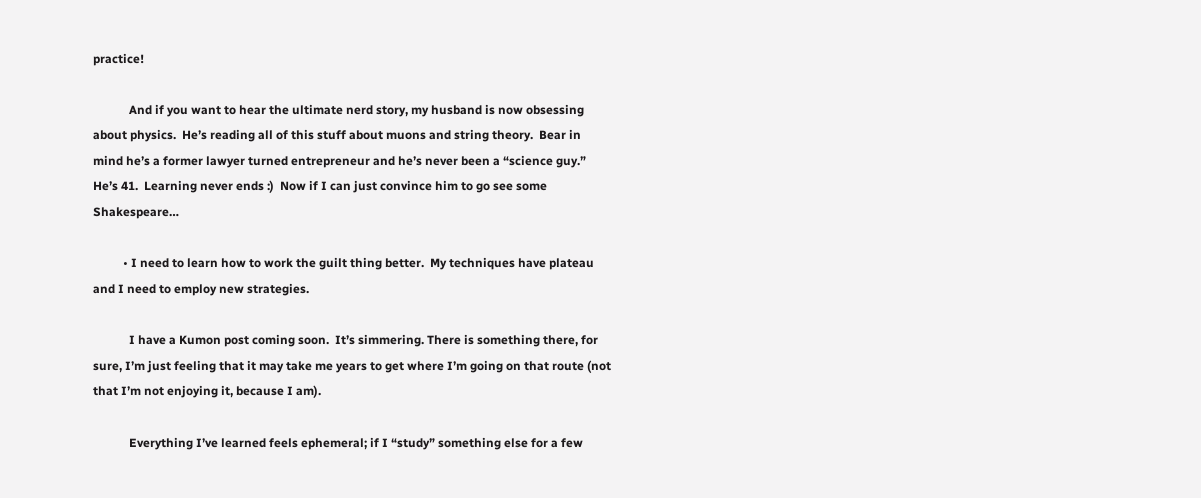practice!

            And if you want to hear the ultimate nerd story, my husband is now obsessing about physics.  He’s reading all of this stuff about muons and string theory.  Bear in mind he’s a former lawyer turned entrepreneur and he’s never been a “science guy.”  He’s 41.  Learning never ends :)  Now if I can just convince him to go see some Shakespeare…

          • I need to learn how to work the guilt thing better.  My techniques have plateau and I need to employ new strategies.

            I have a Kumon post coming soon.  It’s simmering. There is something there, for sure, I’m just feeling that it may take me years to get where I’m going on that route (not that I’m not enjoying it, because I am).

            Everything I’ve learned feels ephemeral; if I “study” something else for a few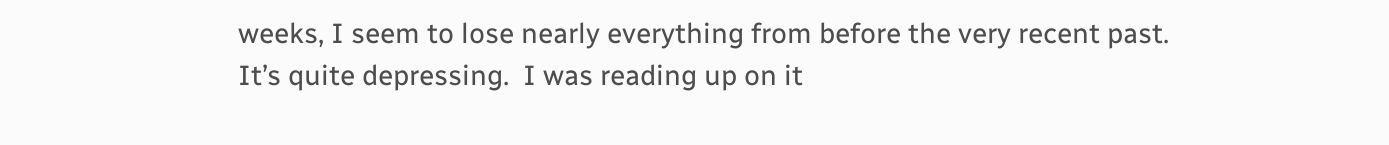weeks, I seem to lose nearly everything from before the very recent past.  It’s quite depressing.  I was reading up on it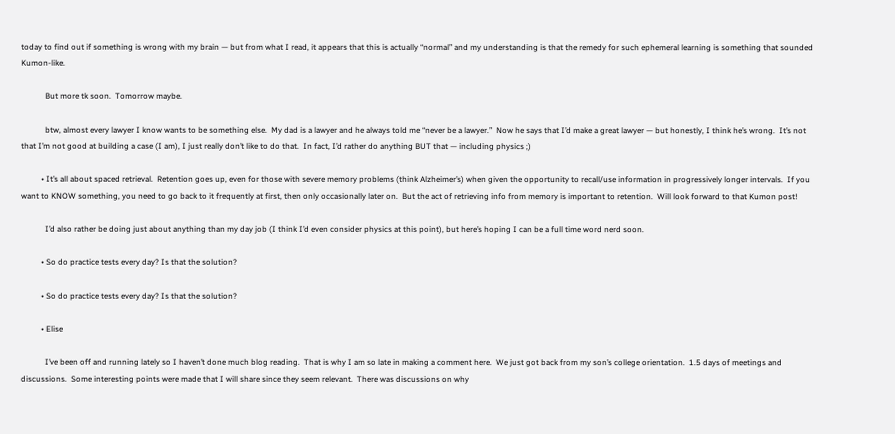today to find out if something is wrong with my brain — but from what I read, it appears that this is actually “normal” and my understanding is that the remedy for such ephemeral learning is something that sounded Kumon-like.

            But more tk soon.  Tomorrow maybe.

            btw, almost every lawyer I know wants to be something else.  My dad is a lawyer and he always told me “never be a lawyer.”  Now he says that I’d make a great lawyer — but honestly, I think he’s wrong.  It’s not that I’m not good at building a case (I am), I just really don’t like to do that.  In fact, I’d rather do anything BUT that — including physics ;)

          • It’s all about spaced retrieval.  Retention goes up, even for those with severe memory problems (think Alzheimer’s) when given the opportunity to recall/use information in progressively longer intervals.  If you want to KNOW something, you need to go back to it frequently at first, then only occasionally later on.  But the act of retrieving info from memory is important to retention.  Will look forward to that Kumon post!

            I’d also rather be doing just about anything than my day job (I think I’d even consider physics at this point), but here’s hoping I can be a full time word nerd soon.

          • So do practice tests every day? Is that the solution?

          • So do practice tests every day? Is that the solution?

          • Elise

            I’ve been off and running lately so I haven’t done much blog reading.  That is why I am so late in making a comment here.  We just got back from my son’s college orientation.  1.5 days of meetings and discussions.  Some interesting points were made that I will share since they seem relevant.  There was discussions on why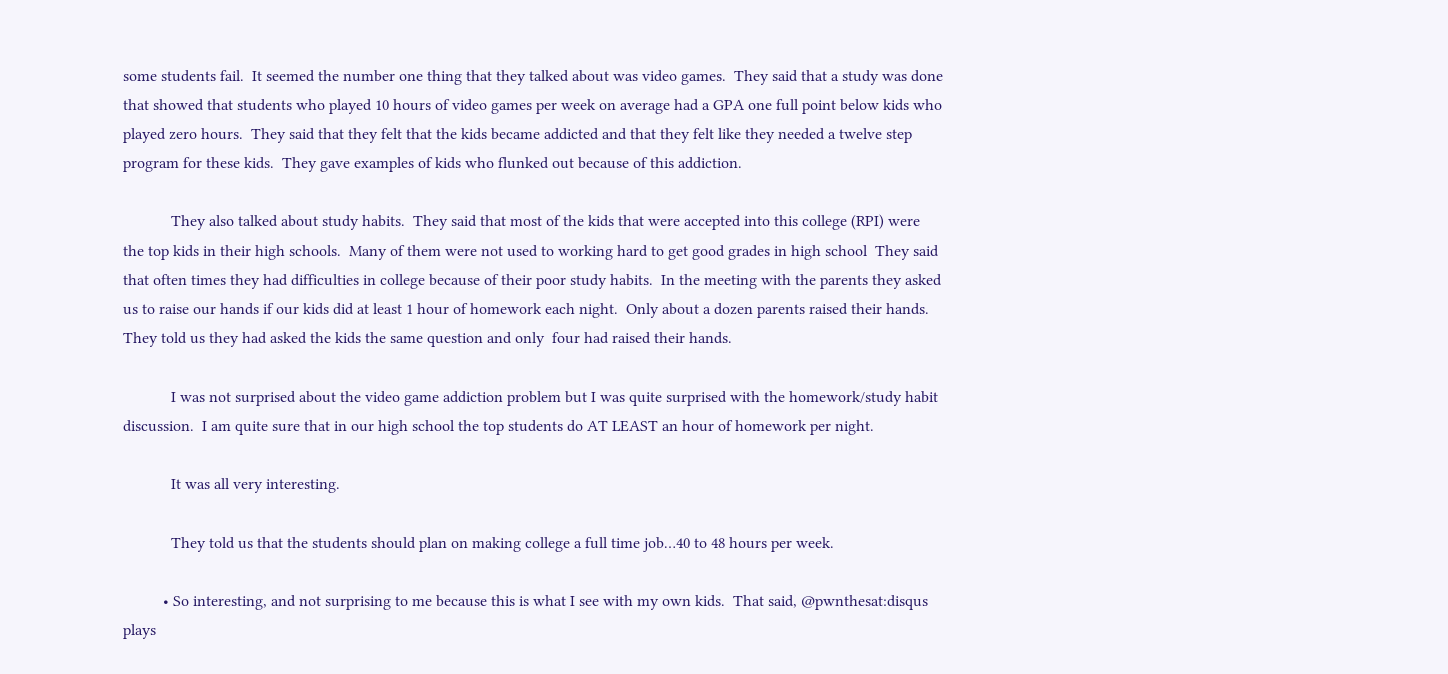some students fail.  It seemed the number one thing that they talked about was video games.  They said that a study was done that showed that students who played 10 hours of video games per week on average had a GPA one full point below kids who played zero hours.  They said that they felt that the kids became addicted and that they felt like they needed a twelve step program for these kids.  They gave examples of kids who flunked out because of this addiction.

            They also talked about study habits.  They said that most of the kids that were accepted into this college (RPI) were the top kids in their high schools.  Many of them were not used to working hard to get good grades in high school  They said that often times they had difficulties in college because of their poor study habits.  In the meeting with the parents they asked us to raise our hands if our kids did at least 1 hour of homework each night.  Only about a dozen parents raised their hands.  They told us they had asked the kids the same question and only  four had raised their hands.

            I was not surprised about the video game addiction problem but I was quite surprised with the homework/study habit discussion.  I am quite sure that in our high school the top students do AT LEAST an hour of homework per night.

            It was all very interesting.

            They told us that the students should plan on making college a full time job…40 to 48 hours per week.

          • So interesting, and not surprising to me because this is what I see with my own kids.  That said, @pwnthesat:disqus plays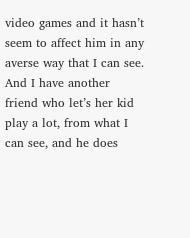video games and it hasn’t seem to affect him in any averse way that I can see. And I have another friend who let’s her kid play a lot, from what I can see, and he does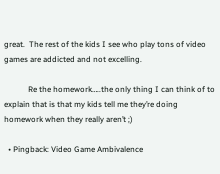great.  The rest of the kids I see who play tons of video games are addicted and not excelling.

            Re the homework…..the only thing I can think of to explain that is that my kids tell me they’re doing homework when they really aren’t ;)

  • Pingback: Video Game Ambivalence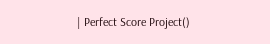| Perfect Score Project()